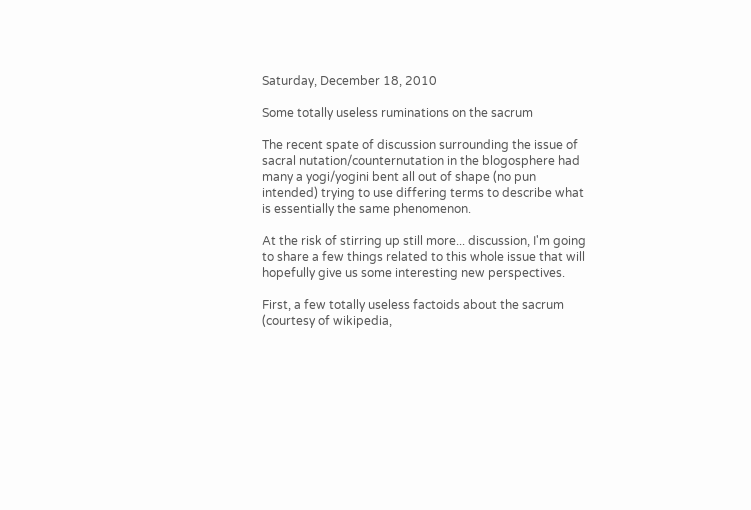Saturday, December 18, 2010

Some totally useless ruminations on the sacrum

The recent spate of discussion surrounding the issue of sacral nutation/counternutation in the blogosphere had many a yogi/yogini bent all out of shape (no pun intended) trying to use differing terms to describe what is essentially the same phenomenon.

At the risk of stirring up still more... discussion, I'm going to share a few things related to this whole issue that will hopefully give us some interesting new perspectives.

First, a few totally useless factoids about the sacrum (courtesy of wikipedia,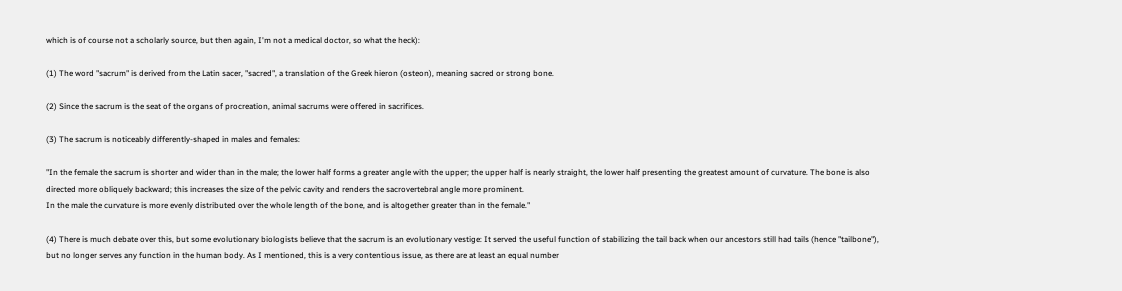which is of course not a scholarly source, but then again, I'm not a medical doctor, so what the heck):

(1) The word "sacrum" is derived from the Latin sacer, "sacred", a translation of the Greek hieron (osteon), meaning sacred or strong bone.

(2) Since the sacrum is the seat of the organs of procreation, animal sacrums were offered in sacrifices.

(3) The sacrum is noticeably differently-shaped in males and females:

"In the female the sacrum is shorter and wider than in the male; the lower half forms a greater angle with the upper; the upper half is nearly straight, the lower half presenting the greatest amount of curvature. The bone is also directed more obliquely backward; this increases the size of the pelvic cavity and renders the sacrovertebral angle more prominent.
In the male the curvature is more evenly distributed over the whole length of the bone, and is altogether greater than in the female."

(4) There is much debate over this, but some evolutionary biologists believe that the sacrum is an evolutionary vestige: It served the useful function of stabilizing the tail back when our ancestors still had tails (hence "tailbone"), but no longer serves any function in the human body. As I mentioned, this is a very contentious issue, as there are at least an equal number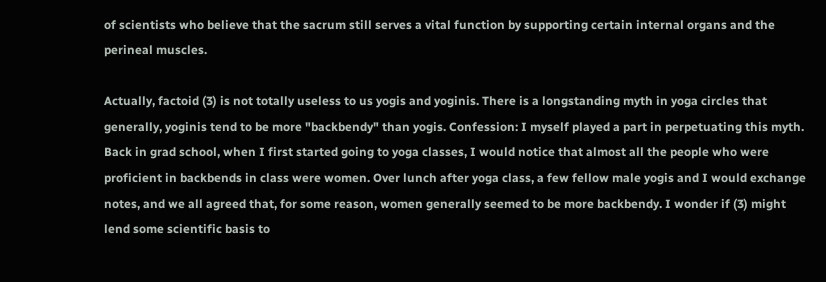of scientists who believe that the sacrum still serves a vital function by supporting certain internal organs and the perineal muscles.

Actually, factoid (3) is not totally useless to us yogis and yoginis. There is a longstanding myth in yoga circles that generally, yoginis tend to be more "backbendy" than yogis. Confession: I myself played a part in perpetuating this myth. Back in grad school, when I first started going to yoga classes, I would notice that almost all the people who were proficient in backbends in class were women. Over lunch after yoga class, a few fellow male yogis and I would exchange notes, and we all agreed that, for some reason, women generally seemed to be more backbendy. I wonder if (3) might lend some scientific basis to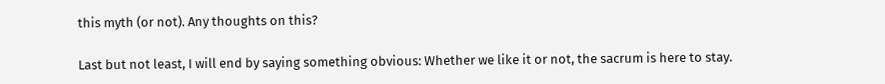this myth (or not). Any thoughts on this?

Last but not least, I will end by saying something obvious: Whether we like it or not, the sacrum is here to stay.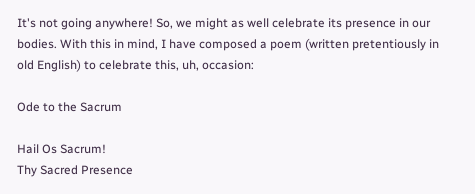It's not going anywhere! So, we might as well celebrate its presence in our bodies. With this in mind, I have composed a poem (written pretentiously in old English) to celebrate this, uh, occasion:

Ode to the Sacrum

Hail Os Sacrum!
Thy Sacred Presence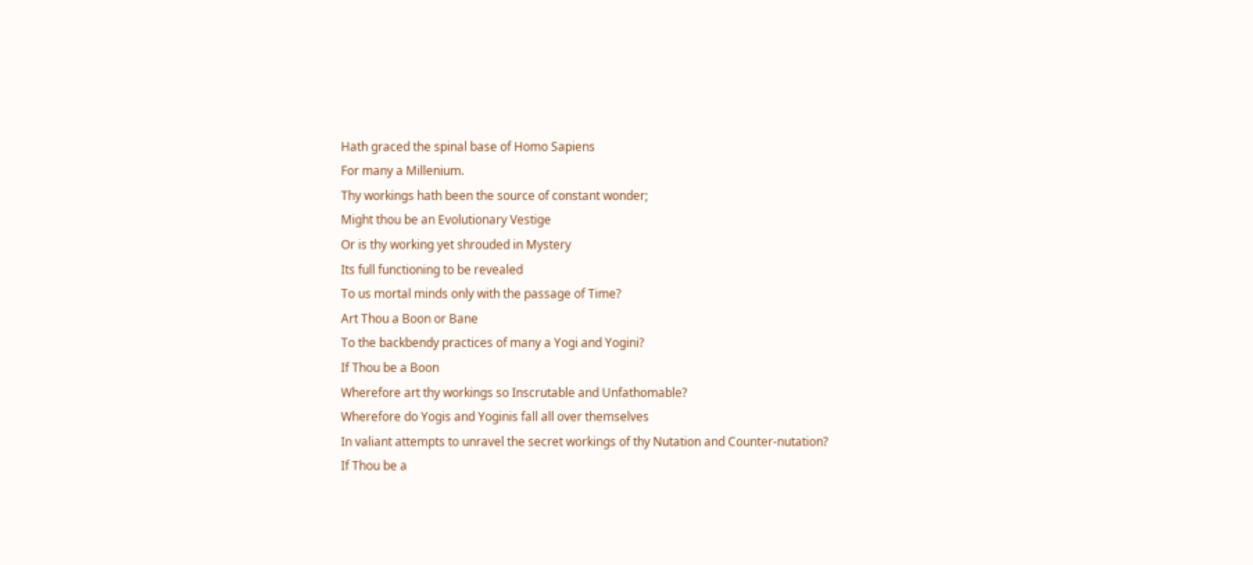Hath graced the spinal base of Homo Sapiens
For many a Millenium.
Thy workings hath been the source of constant wonder;
Might thou be an Evolutionary Vestige
Or is thy working yet shrouded in Mystery
Its full functioning to be revealed
To us mortal minds only with the passage of Time?
Art Thou a Boon or Bane
To the backbendy practices of many a Yogi and Yogini?
If Thou be a Boon
Wherefore art thy workings so Inscrutable and Unfathomable?
Wherefore do Yogis and Yoginis fall all over themselves
In valiant attempts to unravel the secret workings of thy Nutation and Counter-nutation?
If Thou be a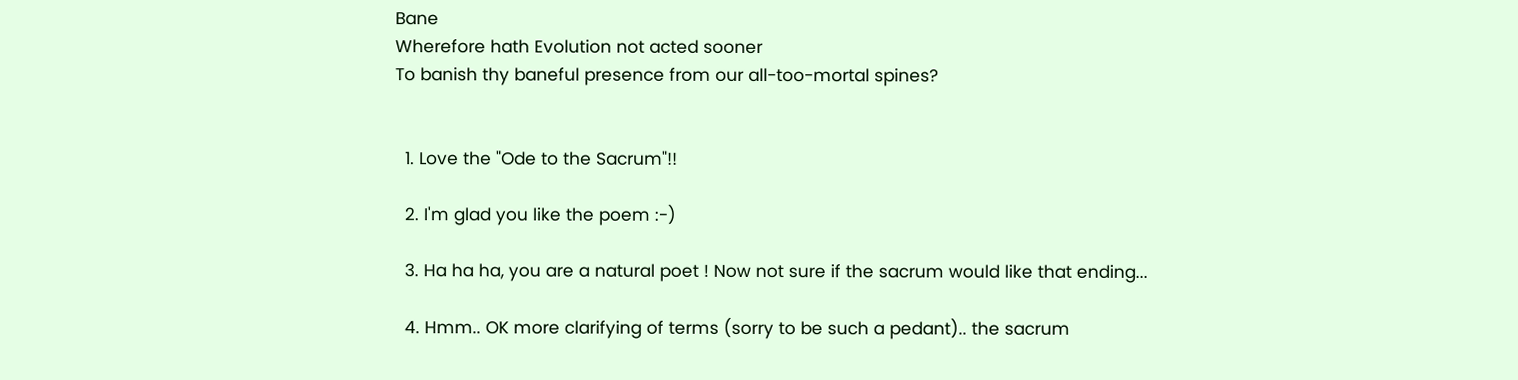Bane
Wherefore hath Evolution not acted sooner
To banish thy baneful presence from our all-too-mortal spines?


  1. Love the "Ode to the Sacrum"!!

  2. I'm glad you like the poem :-)

  3. Ha ha ha, you are a natural poet ! Now not sure if the sacrum would like that ending...

  4. Hmm.. OK more clarifying of terms (sorry to be such a pedant).. the sacrum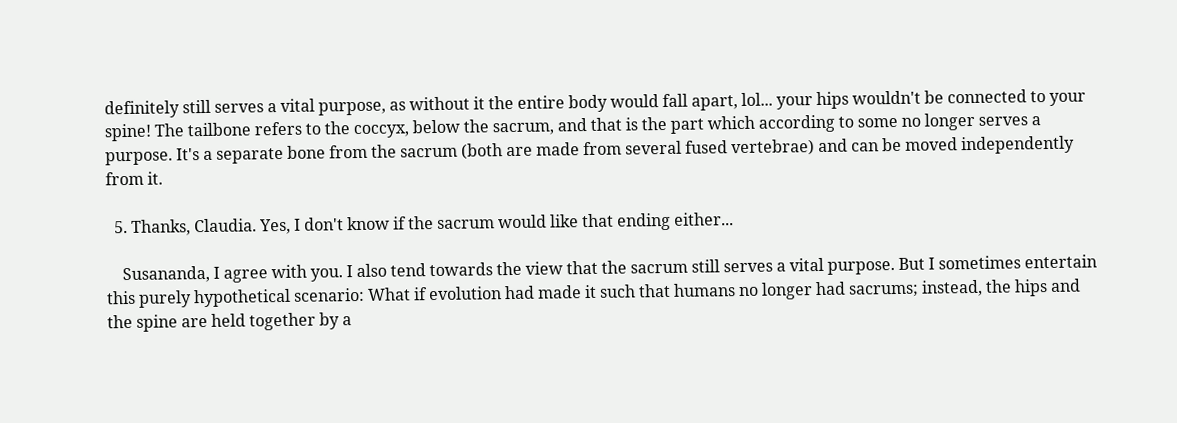definitely still serves a vital purpose, as without it the entire body would fall apart, lol... your hips wouldn't be connected to your spine! The tailbone refers to the coccyx, below the sacrum, and that is the part which according to some no longer serves a purpose. It's a separate bone from the sacrum (both are made from several fused vertebrae) and can be moved independently from it.

  5. Thanks, Claudia. Yes, I don't know if the sacrum would like that ending either...

    Susananda, I agree with you. I also tend towards the view that the sacrum still serves a vital purpose. But I sometimes entertain this purely hypothetical scenario: What if evolution had made it such that humans no longer had sacrums; instead, the hips and the spine are held together by a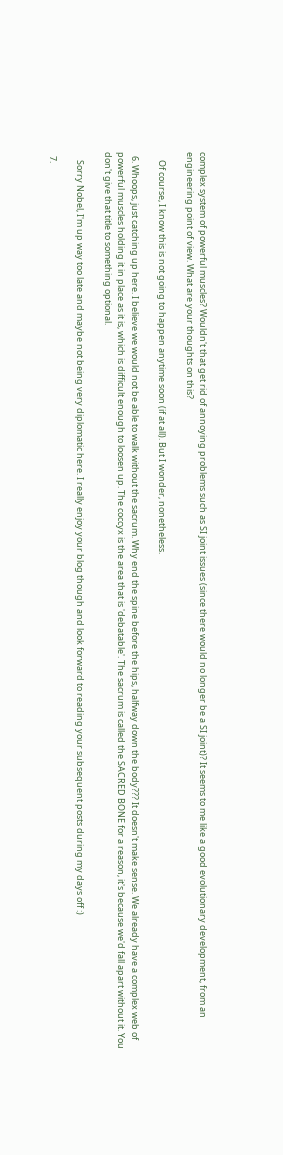complex system of powerful muscles? Wouldn't that get rid of annoying problems such as SI joint issues (since there would no longer be a SI joint)? It seems to me like a good evolutionary development, from an engineering point of view. What are your thoughts on this?

    Of course, I know this is not going to happen anytime soon (if at all). But I wonder, nonetheless.

  6. Whoops, just catching up here. I believe we would not be able to walk without the sacrum. Why end the spine before the hips, halfway down the body??? It doesn't make sense. We already have a complex web of powerful muscles holding it in place as it is, which is difficult enough to loosen up. The coccyx is the area that is 'debatable'. The sacrum is called the SACRED BONE for a reason, it's because we'd fall apart without it. You don't give that title to something optional.

    Sorry Nobel, I'm up way too late and maybe not being very diplomatic here. I really enjoy your blog though and look forward to reading your subsequent posts during my days off :)

  7.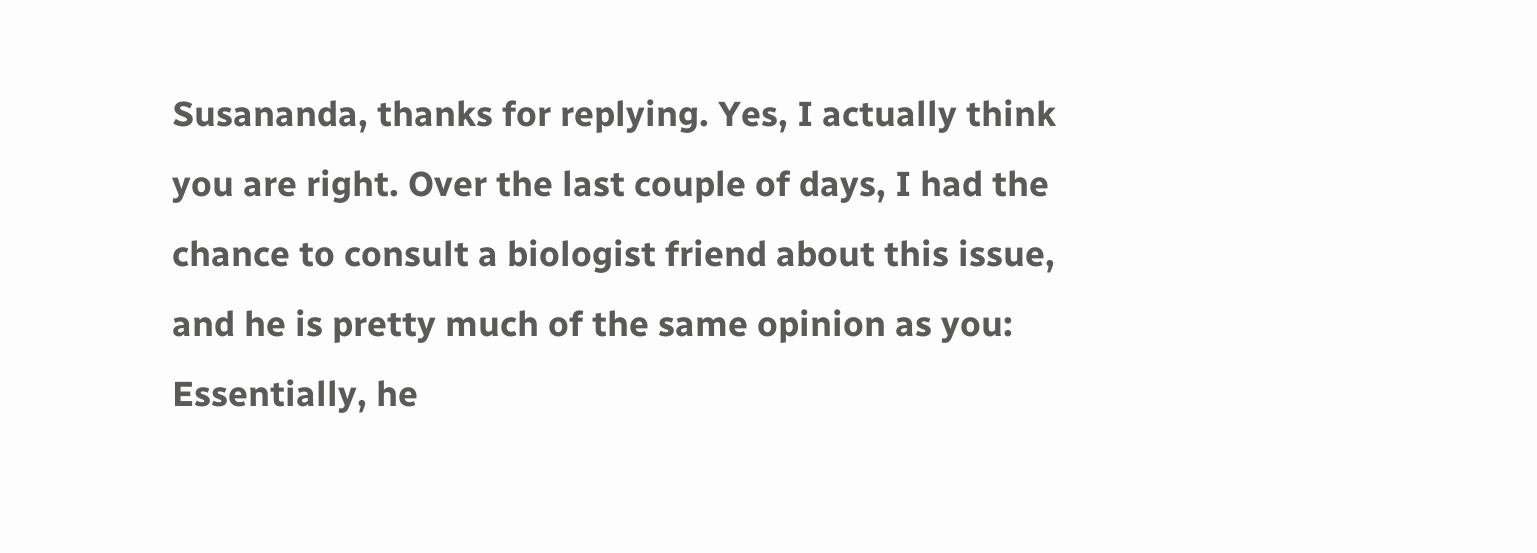Susananda, thanks for replying. Yes, I actually think you are right. Over the last couple of days, I had the chance to consult a biologist friend about this issue, and he is pretty much of the same opinion as you: Essentially, he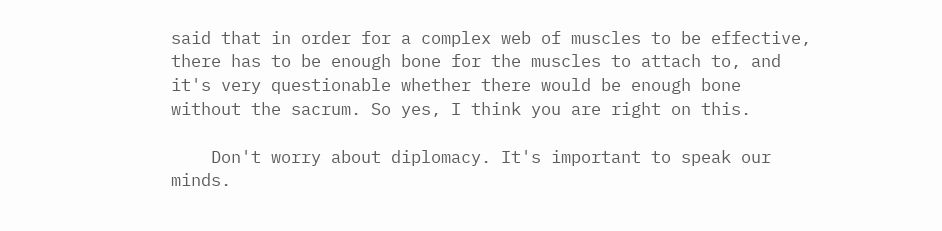said that in order for a complex web of muscles to be effective, there has to be enough bone for the muscles to attach to, and it's very questionable whether there would be enough bone without the sacrum. So yes, I think you are right on this.

    Don't worry about diplomacy. It's important to speak our minds.